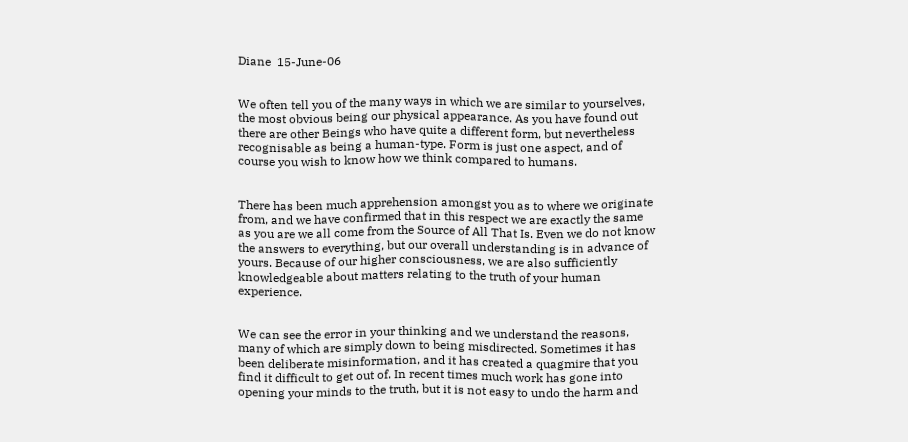Diane  15-June-06


We often tell you of the many ways in which we are similar to yourselves, the most obvious being our physical appearance. As you have found out there are other Beings who have quite a different form, but nevertheless recognisable as being a human-type. Form is just one aspect, and of course you wish to know how we think compared to humans.


There has been much apprehension amongst you as to where we originate from, and we have confirmed that in this respect we are exactly the same as you are we all come from the Source of All That Is. Even we do not know the answers to everything, but our overall understanding is in advance of yours. Because of our higher consciousness, we are also sufficiently knowledgeable about matters relating to the truth of your human experience.


We can see the error in your thinking and we understand the reasons, many of which are simply down to being misdirected. Sometimes it has been deliberate misinformation, and it has created a quagmire that you find it difficult to get out of. In recent times much work has gone into opening your minds to the truth, but it is not easy to undo the harm and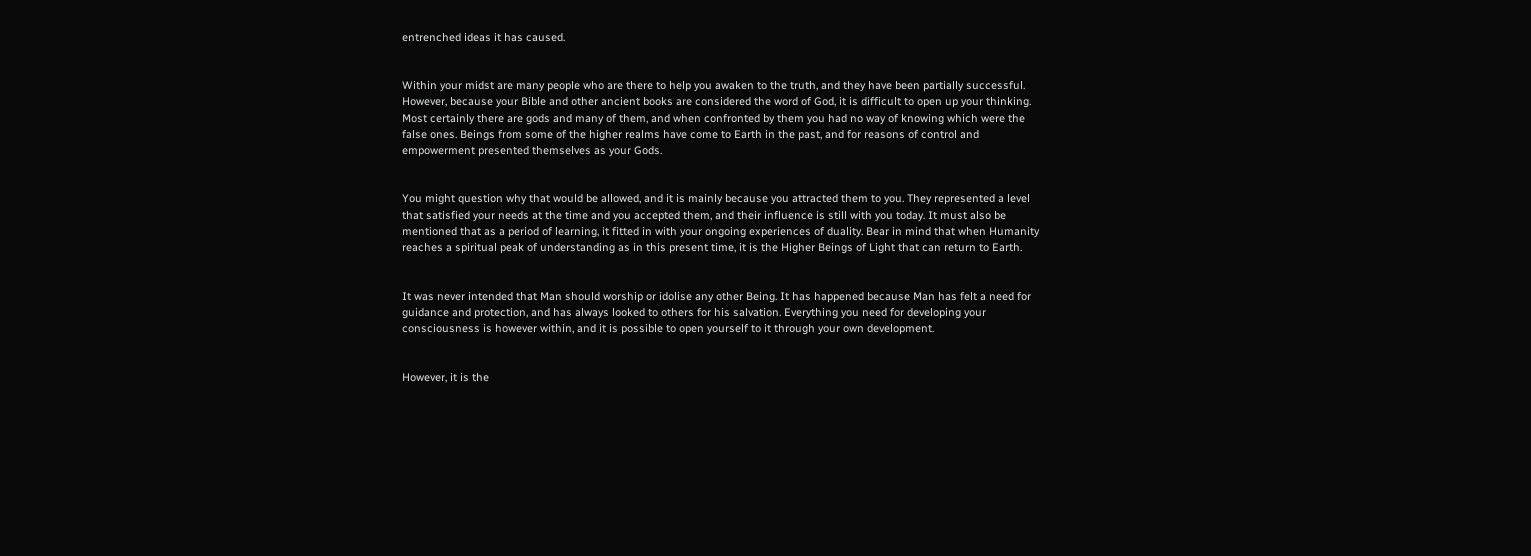entrenched ideas it has caused.


Within your midst are many people who are there to help you awaken to the truth, and they have been partially successful. However, because your Bible and other ancient books are considered the word of God, it is difficult to open up your thinking. Most certainly there are gods and many of them, and when confronted by them you had no way of knowing which were the false ones. Beings from some of the higher realms have come to Earth in the past, and for reasons of control and empowerment presented themselves as your Gods.


You might question why that would be allowed, and it is mainly because you attracted them to you. They represented a level that satisfied your needs at the time and you accepted them, and their influence is still with you today. It must also be mentioned that as a period of learning, it fitted in with your ongoing experiences of duality. Bear in mind that when Humanity reaches a spiritual peak of understanding as in this present time, it is the Higher Beings of Light that can return to Earth.


It was never intended that Man should worship or idolise any other Being. It has happened because Man has felt a need for guidance and protection, and has always looked to others for his salvation. Everything you need for developing your consciousness is however within, and it is possible to open yourself to it through your own development.


However, it is the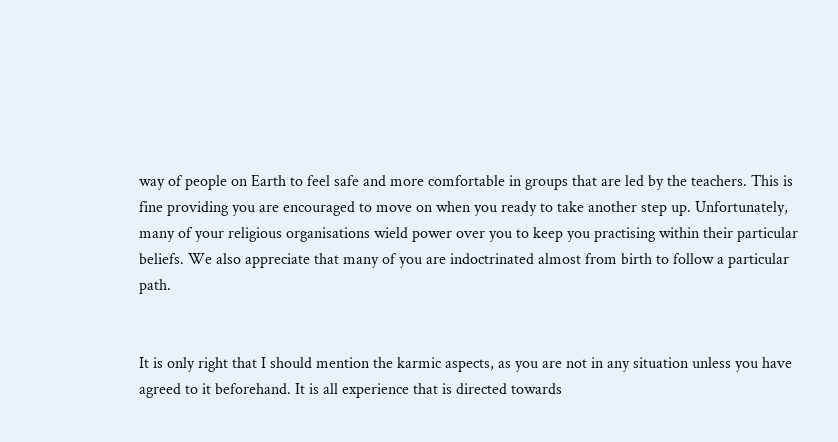way of people on Earth to feel safe and more comfortable in groups that are led by the teachers. This is fine providing you are encouraged to move on when you ready to take another step up. Unfortunately, many of your religious organisations wield power over you to keep you practising within their particular beliefs. We also appreciate that many of you are indoctrinated almost from birth to follow a particular path.


It is only right that I should mention the karmic aspects, as you are not in any situation unless you have agreed to it beforehand. It is all experience that is directed towards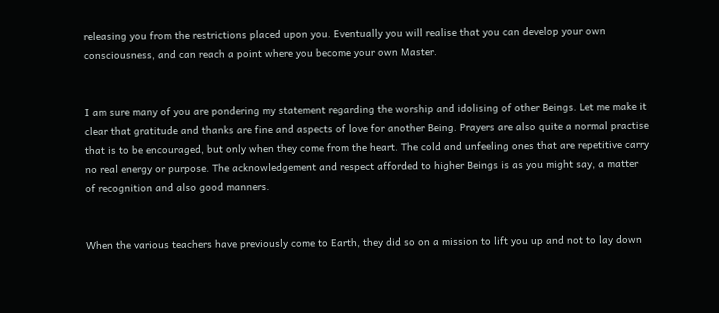releasing you from the restrictions placed upon you. Eventually you will realise that you can develop your own consciousness, and can reach a point where you become your own Master.


I am sure many of you are pondering my statement regarding the worship and idolising of other Beings. Let me make it clear that gratitude and thanks are fine and aspects of love for another Being. Prayers are also quite a normal practise that is to be encouraged, but only when they come from the heart. The cold and unfeeling ones that are repetitive carry no real energy or purpose. The acknowledgement and respect afforded to higher Beings is as you might say, a matter of recognition and also good manners.


When the various teachers have previously come to Earth, they did so on a mission to lift you up and not to lay down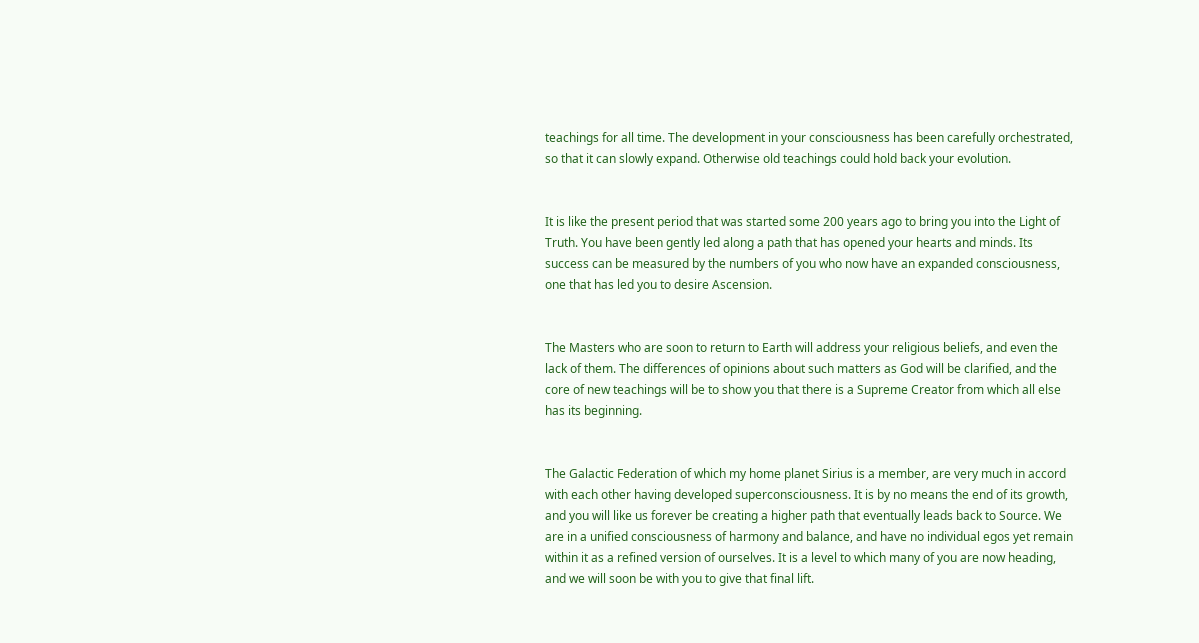teachings for all time. The development in your consciousness has been carefully orchestrated, so that it can slowly expand. Otherwise old teachings could hold back your evolution.


It is like the present period that was started some 200 years ago to bring you into the Light of Truth. You have been gently led along a path that has opened your hearts and minds. Its success can be measured by the numbers of you who now have an expanded consciousness, one that has led you to desire Ascension.


The Masters who are soon to return to Earth will address your religious beliefs, and even the lack of them. The differences of opinions about such matters as God will be clarified, and the core of new teachings will be to show you that there is a Supreme Creator from which all else has its beginning.


The Galactic Federation of which my home planet Sirius is a member, are very much in accord with each other having developed superconsciousness. It is by no means the end of its growth, and you will like us forever be creating a higher path that eventually leads back to Source. We are in a unified consciousness of harmony and balance, and have no individual egos yet remain within it as a refined version of ourselves. It is a level to which many of you are now heading, and we will soon be with you to give that final lift.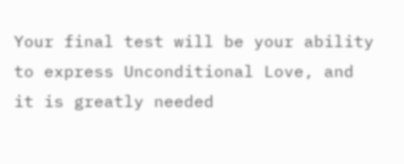Your final test will be your ability to express Unconditional Love, and it is greatly needed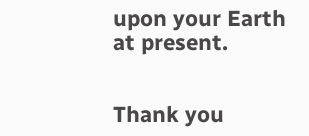upon your Earth at present.


Thank you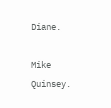Diane.

Mike Quinsey.